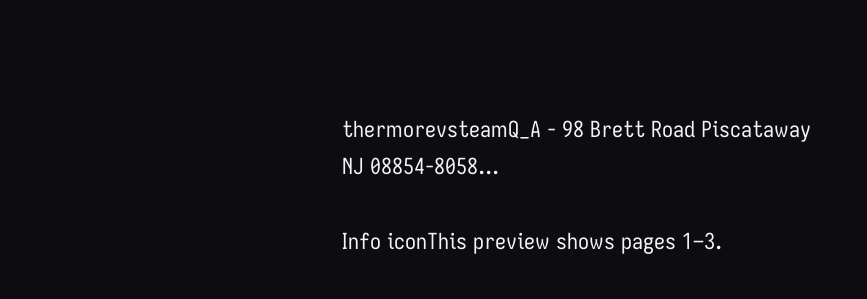thermorevsteamQ_A - 98 Brett Road Piscataway NJ 08854-8058...

Info iconThis preview shows pages 1–3.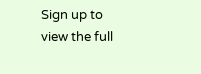Sign up to view the full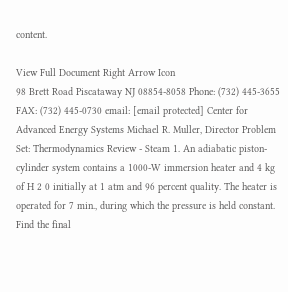content.

View Full Document Right Arrow Icon
98 Brett Road Piscataway NJ 08854-8058 Phone: (732) 445-3655 FAX: (732) 445-0730 email: [email protected] Center for Advanced Energy Systems Michael R. Muller, Director Problem Set: Thermodynamics Review - Steam 1. An adiabatic piston-cylinder system contains a 1000-W immersion heater and 4 kg of H 2 0 initially at 1 atm and 96 percent quality. The heater is operated for 7 min., during which the pressure is held constant. Find the final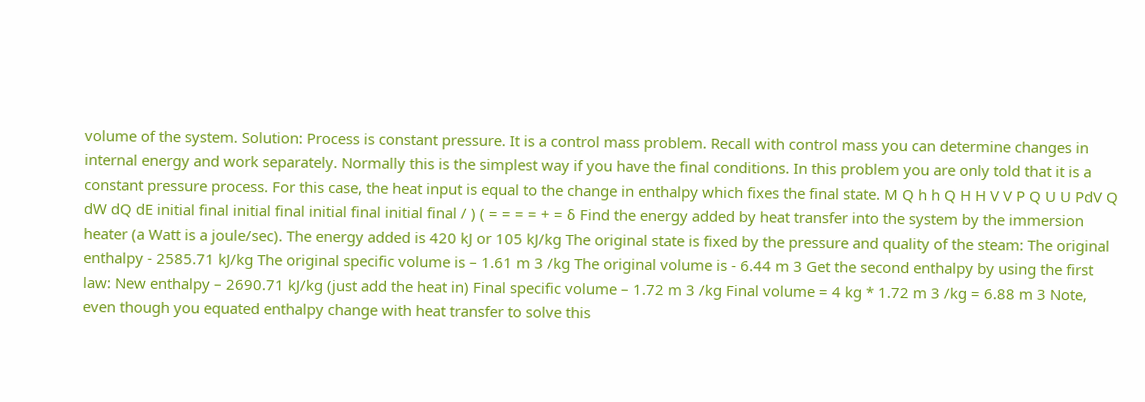volume of the system. Solution: Process is constant pressure. It is a control mass problem. Recall with control mass you can determine changes in internal energy and work separately. Normally this is the simplest way if you have the final conditions. In this problem you are only told that it is a constant pressure process. For this case, the heat input is equal to the change in enthalpy which fixes the final state. M Q h h Q H H V V P Q U U PdV Q dW dQ dE initial final initial final initial final initial final / ) ( = = = = + = δ Find the energy added by heat transfer into the system by the immersion heater (a Watt is a joule/sec). The energy added is 420 kJ or 105 kJ/kg The original state is fixed by the pressure and quality of the steam: The original enthalpy - 2585.71 kJ/kg The original specific volume is – 1.61 m 3 /kg The original volume is - 6.44 m 3 Get the second enthalpy by using the first law: New enthalpy – 2690.71 kJ/kg (just add the heat in) Final specific volume – 1.72 m 3 /kg Final volume = 4 kg * 1.72 m 3 /kg = 6.88 m 3 Note, even though you equated enthalpy change with heat transfer to solve this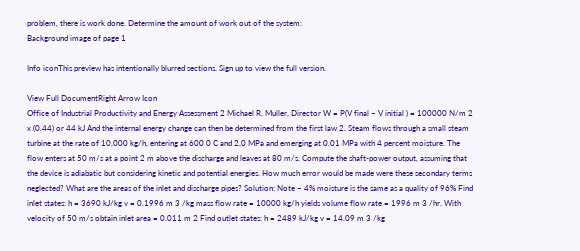problem, there is work done. Determine the amount of work out of the system:
Background image of page 1

Info iconThis preview has intentionally blurred sections. Sign up to view the full version.

View Full DocumentRight Arrow Icon
Office of Industrial Productivity and Energy Assessment 2 Michael R. Muller, Director W = P(V final – V initial ) = 100000 N/m 2 x (0.44) or 44 kJ And the internal energy change can then be determined from the first law 2. Steam flows through a small steam turbine at the rate of 10,000 kg/h, entering at 600 0 C and 2.0 MPa and emerging at 0.01 MPa with 4 percent moisture. The flow enters at 50 m/s at a point 2 m above the discharge and leaves at 80 m/s. Compute the shaft-power output, assuming that the device is adiabatic but considering kinetic and potential energies. How much error would be made were these secondary terms neglected? What are the areas of the inlet and discharge pipes? Solution: Note – 4% moisture is the same as a quality of 96% Find inlet states: h = 3690 kJ/kg v = 0.1996 m 3 /kg mass flow rate = 10000 kg/h yields volume flow rate = 1996 m 3 /hr. With velocity of 50 m/s obtain inlet area = 0.011 m 2 Find outlet states: h = 2489 kJ/kg v = 14.09 m 3 /kg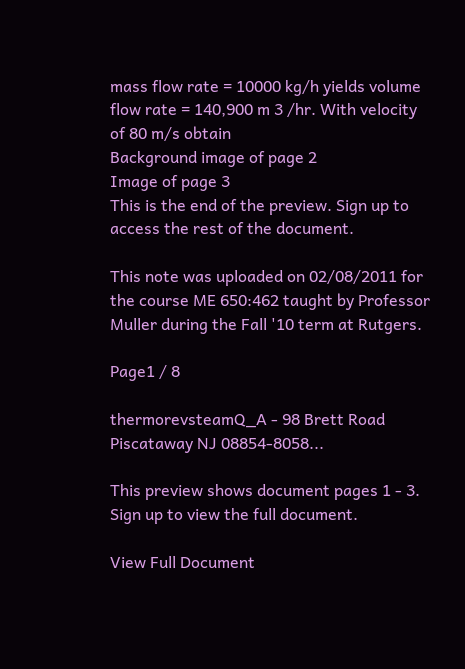mass flow rate = 10000 kg/h yields volume flow rate = 140,900 m 3 /hr. With velocity of 80 m/s obtain
Background image of page 2
Image of page 3
This is the end of the preview. Sign up to access the rest of the document.

This note was uploaded on 02/08/2011 for the course ME 650:462 taught by Professor Muller during the Fall '10 term at Rutgers.

Page1 / 8

thermorevsteamQ_A - 98 Brett Road Piscataway NJ 08854-8058...

This preview shows document pages 1 - 3. Sign up to view the full document.

View Full Document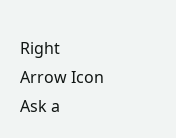Right Arrow Icon
Ask a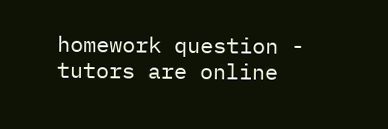homework question - tutors are online